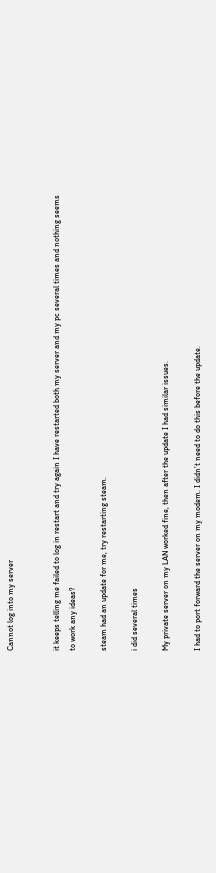Cannot log into my server


it keeps telling me failed to log in restart and try again I have restarted both my server and my pc several times and nothing seems to work any ideas?

steam had an update for me, try restarting steam.

i did several times

My private server on my LAN worked fine, then after the update I had similar issues.

I had to port forward the server on my modem. I didn’t need to do this before the update.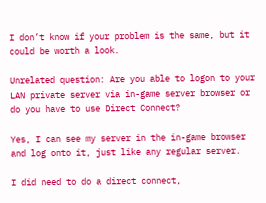I don’t know if your problem is the same, but it could be worth a look.

Unrelated question: Are you able to logon to your LAN private server via in-game server browser or do you have to use Direct Connect?

Yes, I can see my server in the in-game browser and log onto it, just like any regular server.

I did need to do a direct connect,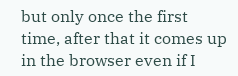but only once the first time, after that it comes up in the browser even if I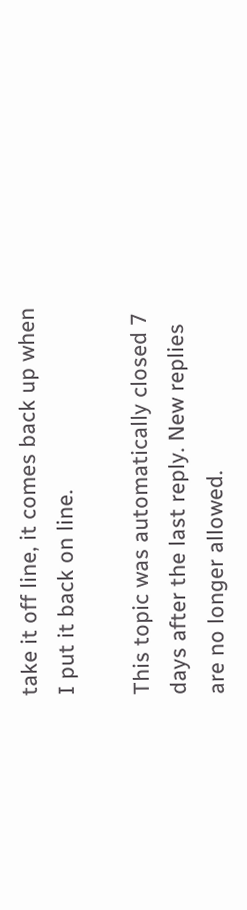take it off line, it comes back up when I put it back on line.

This topic was automatically closed 7 days after the last reply. New replies are no longer allowed.